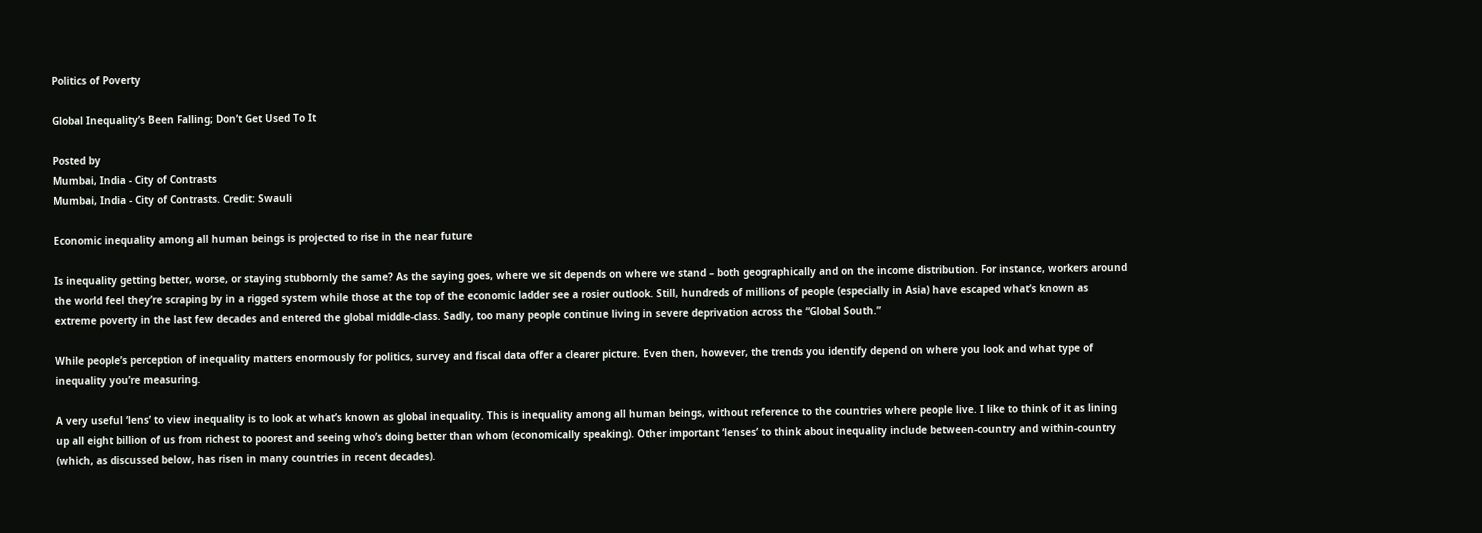Politics of Poverty

Global Inequality’s Been Falling; Don’t Get Used To It

Posted by
Mumbai, India - City of Contrasts
Mumbai, India - City of Contrasts. Credit: Swauli

Economic inequality among all human beings is projected to rise in the near future

Is inequality getting better, worse, or staying stubbornly the same? As the saying goes, where we sit depends on where we stand – both geographically and on the income distribution. For instance, workers around the world feel they’re scraping by in a rigged system while those at the top of the economic ladder see a rosier outlook. Still, hundreds of millions of people (especially in Asia) have escaped what’s known as extreme poverty in the last few decades and entered the global middle-class. Sadly, too many people continue living in severe deprivation across the “Global South.”

While people’s perception of inequality matters enormously for politics, survey and fiscal data offer a clearer picture. Even then, however, the trends you identify depend on where you look and what type of inequality you’re measuring.

A very useful ‘lens’ to view inequality is to look at what’s known as global inequality. This is inequality among all human beings, without reference to the countries where people live. I like to think of it as lining up all eight billion of us from richest to poorest and seeing who’s doing better than whom (economically speaking). Other important ‘lenses’ to think about inequality include between-country and within-country (which, as discussed below, has risen in many countries in recent decades).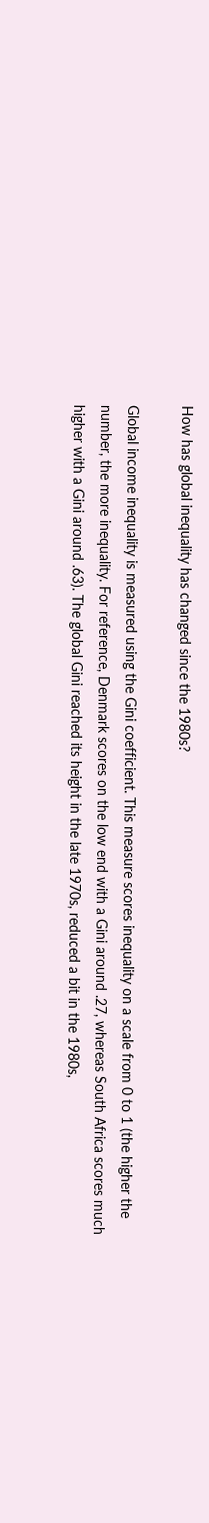How has global inequality has changed since the 1980s?

Global income inequality is measured using the Gini coefficient. This measure scores inequality on a scale from 0 to 1 (the higher the number, the more inequality. For reference, Denmark scores on the low end with a Gini around .27, whereas South Africa scores much higher with a Gini around .63). The global Gini reached its height in the late 1970s, reduced a bit in the 1980s,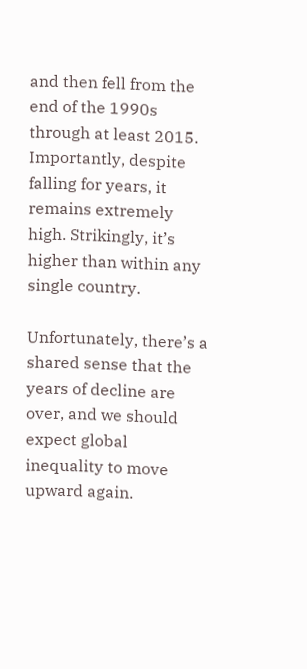and then fell from the end of the 1990s through at least 2015. Importantly, despite falling for years, it remains extremely high. Strikingly, it’s higher than within any single country.

Unfortunately, there’s a shared sense that the years of decline are over, and we should expect global inequality to move upward again.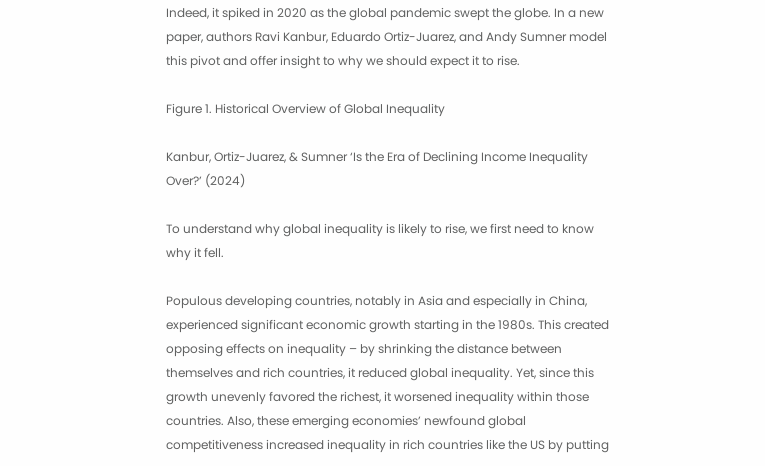Indeed, it spiked in 2020 as the global pandemic swept the globe. In a new paper, authors Ravi Kanbur, Eduardo Ortiz-Juarez, and Andy Sumner model this pivot and offer insight to why we should expect it to rise.

Figure 1. Historical Overview of Global Inequality

Kanbur, Ortiz-Juarez, & Sumner ‘Is the Era of Declining Income Inequality Over?’ (2024)

To understand why global inequality is likely to rise, we first need to know why it fell.

Populous developing countries, notably in Asia and especially in China, experienced significant economic growth starting in the 1980s. This created opposing effects on inequality – by shrinking the distance between themselves and rich countries, it reduced global inequality. Yet, since this growth unevenly favored the richest, it worsened inequality within those countries. Also, these emerging economies’ newfound global competitiveness increased inequality in rich countries like the US by putting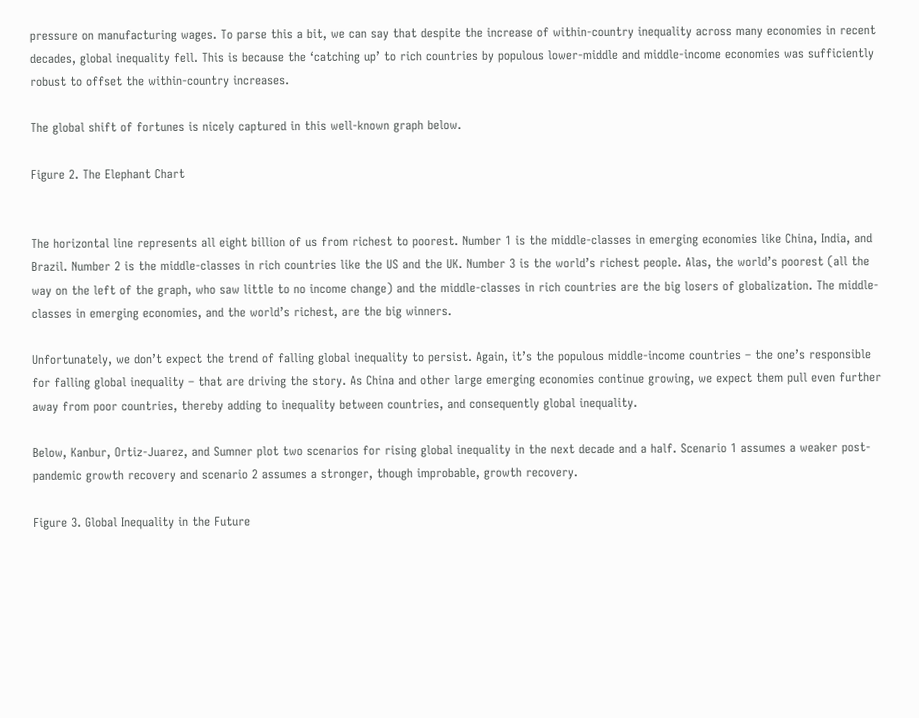pressure on manufacturing wages. To parse this a bit, we can say that despite the increase of within-country inequality across many economies in recent decades, global inequality fell. This is because the ‘catching up’ to rich countries by populous lower-middle and middle-income economies was sufficiently robust to offset the within-country increases.

The global shift of fortunes is nicely captured in this well-known graph below.

Figure 2. The Elephant Chart


The horizontal line represents all eight billion of us from richest to poorest. Number 1 is the middle-classes in emerging economies like China, India, and Brazil. Number 2 is the middle-classes in rich countries like the US and the UK. Number 3 is the world’s richest people. Alas, the world’s poorest (all the way on the left of the graph, who saw little to no income change) and the middle-classes in rich countries are the big losers of globalization. The middle-classes in emerging economies, and the world’s richest, are the big winners.

Unfortunately, we don’t expect the trend of falling global inequality to persist. Again, it’s the populous middle-income countries – the one’s responsible for falling global inequality – that are driving the story. As China and other large emerging economies continue growing, we expect them pull even further away from poor countries, thereby adding to inequality between countries, and consequently global inequality.

Below, Kanbur, Ortiz-Juarez, and Sumner plot two scenarios for rising global inequality in the next decade and a half. Scenario 1 assumes a weaker post-pandemic growth recovery and scenario 2 assumes a stronger, though improbable, growth recovery.

Figure 3. Global Inequality in the Future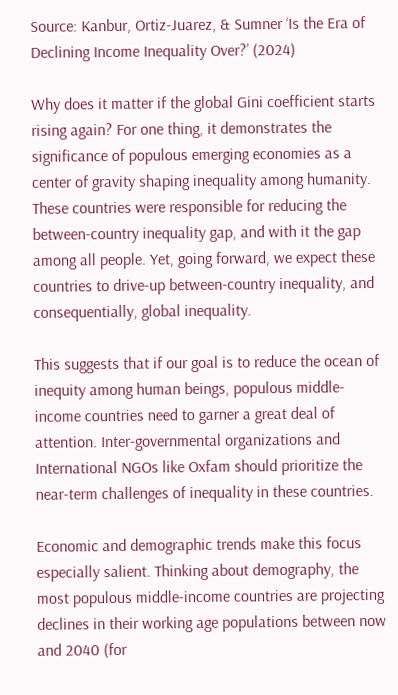Source: Kanbur, Ortiz-Juarez, & Sumner ‘Is the Era of Declining Income Inequality Over?’ (2024)

Why does it matter if the global Gini coefficient starts rising again? For one thing, it demonstrates the significance of populous emerging economies as a center of gravity shaping inequality among humanity. These countries were responsible for reducing the between-country inequality gap, and with it the gap among all people. Yet, going forward, we expect these countries to drive-up between-country inequality, and consequentially, global inequality.

This suggests that if our goal is to reduce the ocean of inequity among human beings, populous middle-income countries need to garner a great deal of attention. Inter-governmental organizations and International NGOs like Oxfam should prioritize the near-term challenges of inequality in these countries.

Economic and demographic trends make this focus especially salient. Thinking about demography, the most populous middle-income countries are projecting declines in their working age populations between now and 2040 (for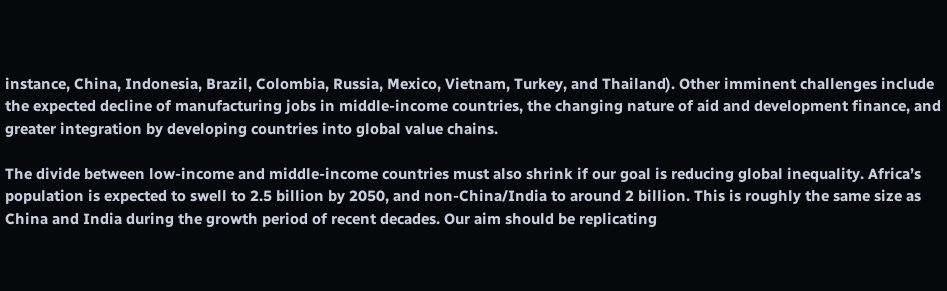instance, China, Indonesia, Brazil, Colombia, Russia, Mexico, Vietnam, Turkey, and Thailand). Other imminent challenges include the expected decline of manufacturing jobs in middle-income countries, the changing nature of aid and development finance, and greater integration by developing countries into global value chains.

The divide between low-income and middle-income countries must also shrink if our goal is reducing global inequality. Africa’s population is expected to swell to 2.5 billion by 2050, and non-China/India to around 2 billion. This is roughly the same size as China and India during the growth period of recent decades. Our aim should be replicating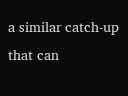a similar catch-up that can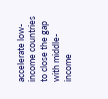accelerate low-income countries to close the gap with middle-income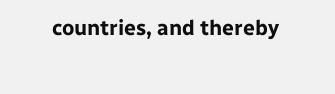countries, and thereby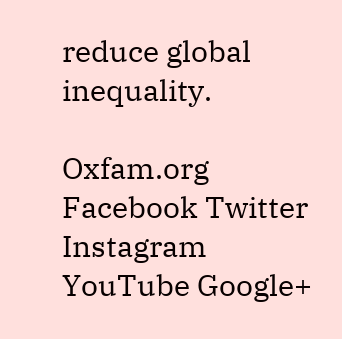reduce global inequality.

Oxfam.org Facebook Twitter Instagram YouTube Google+